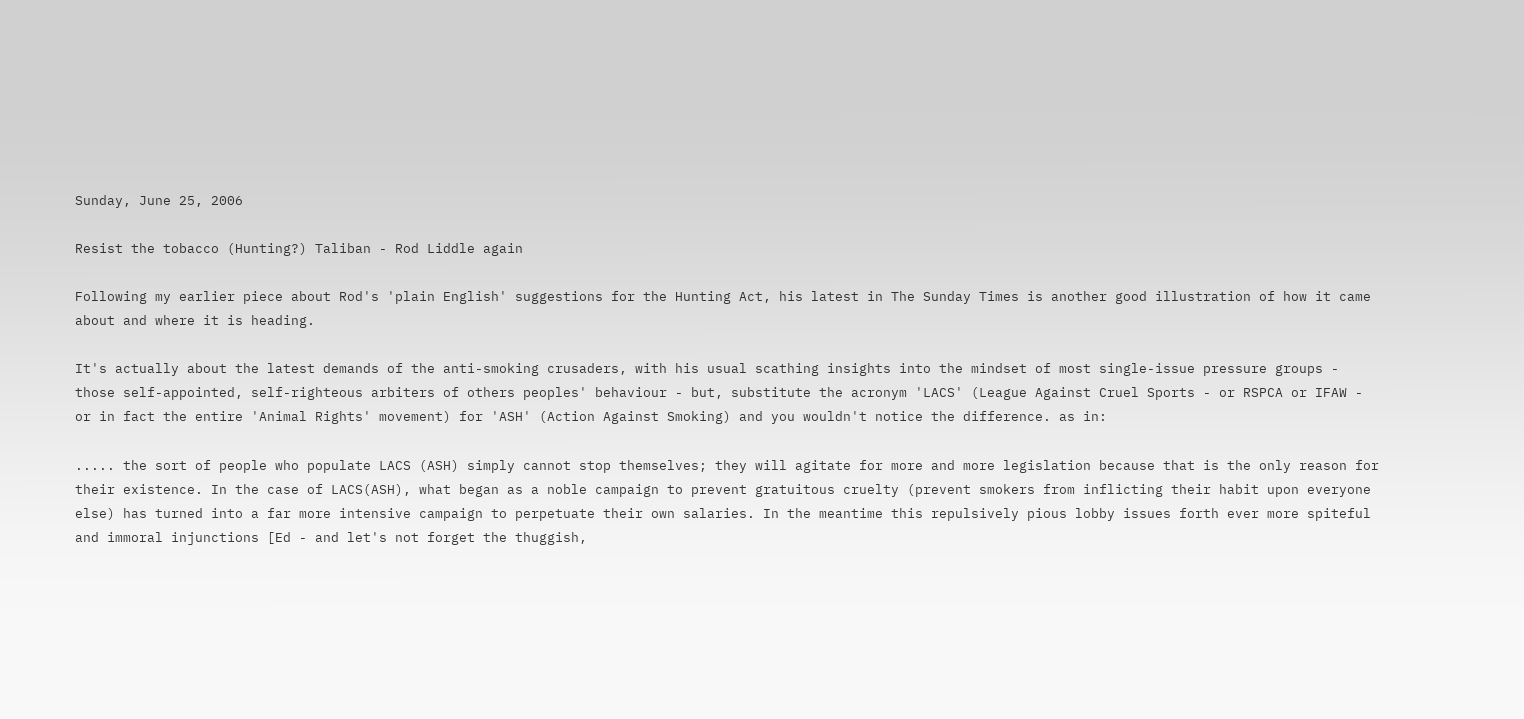Sunday, June 25, 2006

Resist the tobacco (Hunting?) Taliban - Rod Liddle again

Following my earlier piece about Rod's 'plain English' suggestions for the Hunting Act, his latest in The Sunday Times is another good illustration of how it came about and where it is heading.

It's actually about the latest demands of the anti-smoking crusaders, with his usual scathing insights into the mindset of most single-issue pressure groups - those self-appointed, self-righteous arbiters of others peoples' behaviour - but, substitute the acronym 'LACS' (League Against Cruel Sports - or RSPCA or IFAW - or in fact the entire 'Animal Rights' movement) for 'ASH' (Action Against Smoking) and you wouldn't notice the difference. as in:

..... the sort of people who populate LACS (ASH) simply cannot stop themselves; they will agitate for more and more legislation because that is the only reason for their existence. In the case of LACS(ASH), what began as a noble campaign to prevent gratuitous cruelty (prevent smokers from inflicting their habit upon everyone else) has turned into a far more intensive campaign to perpetuate their own salaries. In the meantime this repulsively pious lobby issues forth ever more spiteful and immoral injunctions [Ed - and let's not forget the thuggish,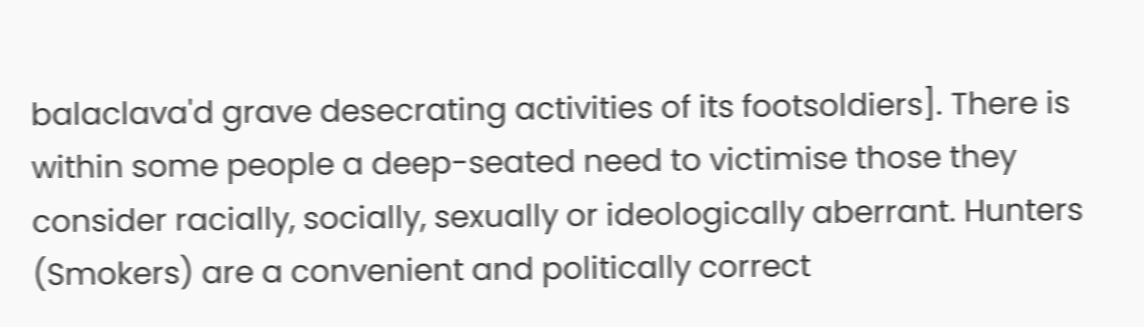balaclava'd grave desecrating activities of its footsoldiers]. There is within some people a deep-seated need to victimise those they consider racially, socially, sexually or ideologically aberrant. Hunters (Smokers) are a convenient and politically correct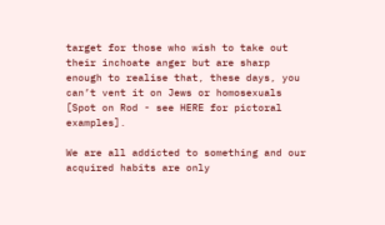target for those who wish to take out their inchoate anger but are sharp enough to realise that, these days, you can’t vent it on Jews or homosexuals [Spot on Rod - see HERE for pictoral examples].

We are all addicted to something and our acquired habits are only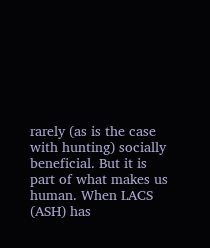rarely (as is the case with hunting) socially beneficial. But it is part of what makes us human. When LACS (ASH) has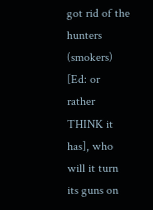got rid of the hunters (smokers) [Ed: or rather THINK it has], who will it turn its guns on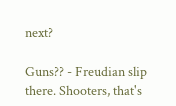next?

Guns?? - Freudian slip there. Shooters, that's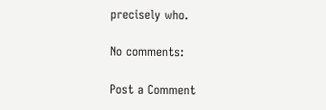precisely who.

No comments:

Post a Comment